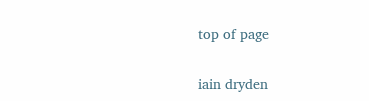top of page

iain dryden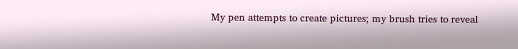My pen attempts to create pictures; my brush tries to reveal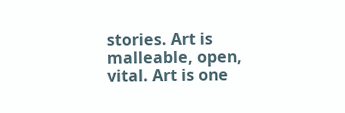stories. Art is malleable, open, vital. Art is one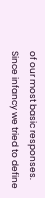of our most basic responses. Since infancy we tried to define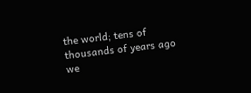the world; tens of thousands of years ago we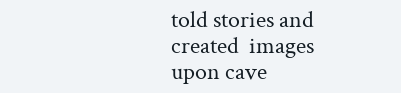told stories and created  images upon cave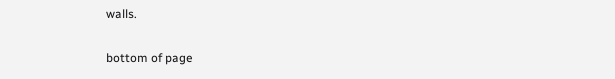walls.

bottom of page